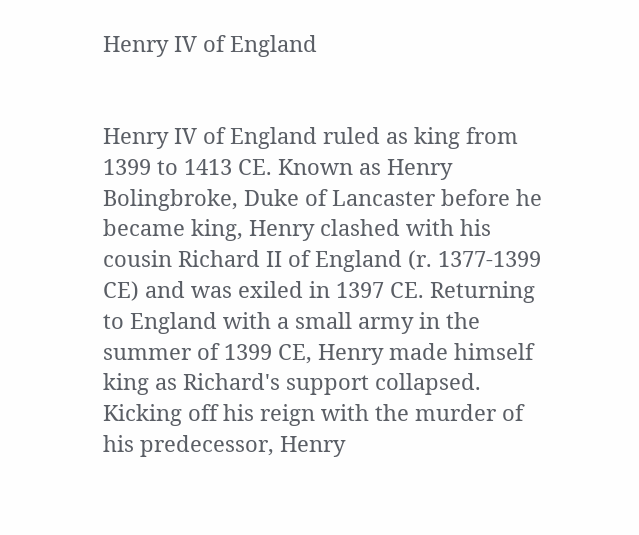Henry IV of England


Henry IV of England ruled as king from 1399 to 1413 CE. Known as Henry Bolingbroke, Duke of Lancaster before he became king, Henry clashed with his cousin Richard II of England (r. 1377-1399 CE) and was exiled in 1397 CE. Returning to England with a small army in the summer of 1399 CE, Henry made himself king as Richard's support collapsed. Kicking off his reign with the murder of his predecessor, Henry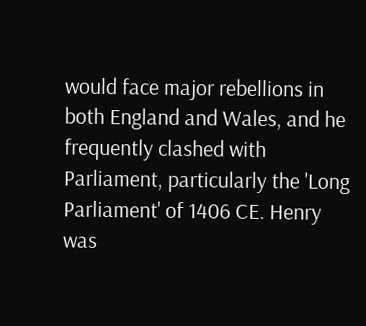would face major rebellions in both England and Wales, and he frequently clashed with Parliament, particularly the 'Long Parliament' of 1406 CE. Henry was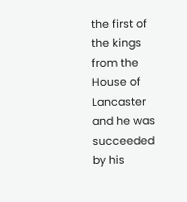the first of the kings from the House of Lancaster and he was succeeded by his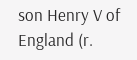son Henry V of England (r.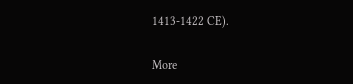1413-1422 CE).

More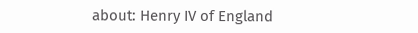about: Henry IV of England